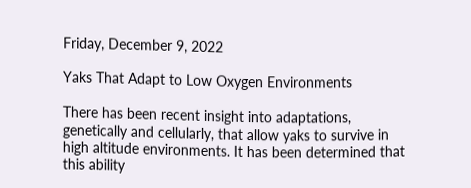Friday, December 9, 2022

Yaks That Adapt to Low Oxygen Environments

There has been recent insight into adaptations, genetically and cellularly, that allow yaks to survive in high altitude environments. It has been determined that this ability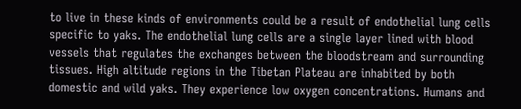to live in these kinds of environments could be a result of endothelial lung cells specific to yaks. The endothelial lung cells are a single layer lined with blood vessels that regulates the exchanges between the bloodstream and surrounding tissues. High altitude regions in the Tibetan Plateau are inhabited by both domestic and wild yaks. They experience low oxygen concentrations. Humans and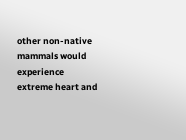other non-native mammals would experience extreme heart and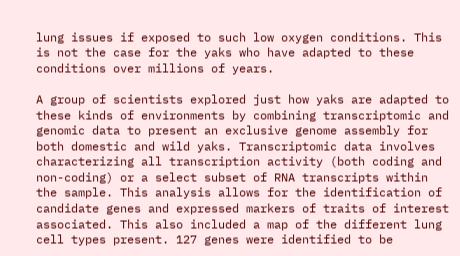lung issues if exposed to such low oxygen conditions. This is not the case for the yaks who have adapted to these conditions over millions of years.

A group of scientists explored just how yaks are adapted to these kinds of environments by combining transcriptomic and genomic data to present an exclusive genome assembly for both domestic and wild yaks. Transcriptomic data involves characterizing all transcription activity (both coding and non-coding) or a select subset of RNA transcripts within the sample. This analysis allows for the identification of candidate genes and expressed markers of traits of interest associated. This also included a map of the different lung cell types present. 127 genes were identified to be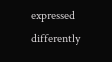expressed differently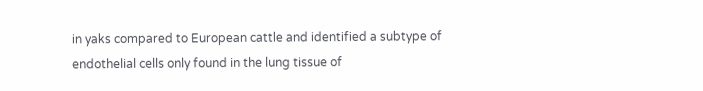in yaks compared to European cattle and identified a subtype of endothelial cells only found in the lung tissue of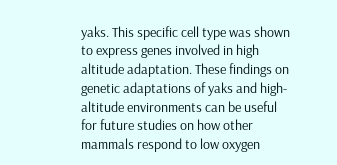yaks. This specific cell type was shown to express genes involved in high altitude adaptation. These findings on genetic adaptations of yaks and high-altitude environments can be useful for future studies on how other mammals respond to low oxygen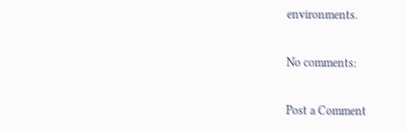environments.

No comments:

Post a Comment